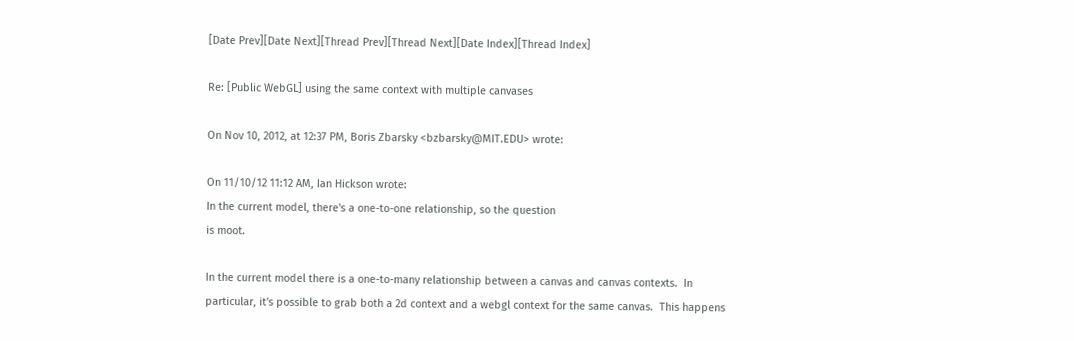[Date Prev][Date Next][Thread Prev][Thread Next][Date Index][Thread Index]

Re: [Public WebGL] using the same context with multiple canvases

On Nov 10, 2012, at 12:37 PM, Boris Zbarsky <bzbarsky@MIT.EDU> wrote:

On 11/10/12 11:12 AM, Ian Hickson wrote:
In the current model, there's a one-to-one relationship, so the question
is moot.

In the current model there is a one-to-many relationship between a canvas and canvas contexts.  In particular, it's possible to grab both a 2d context and a webgl context for the same canvas.  This happens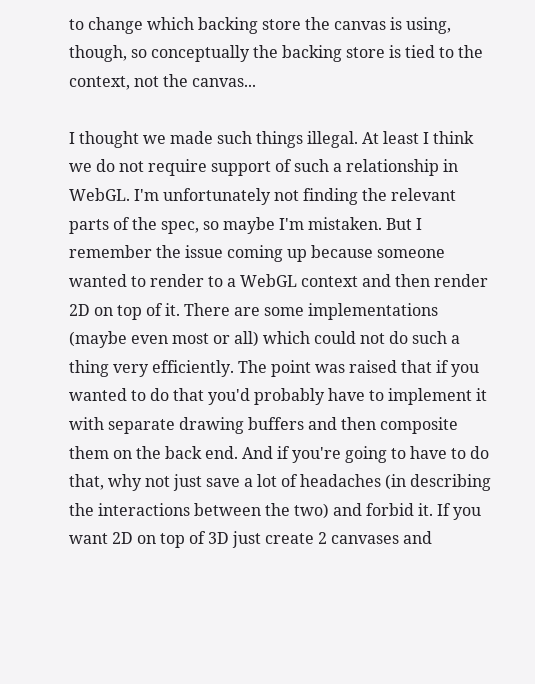to change which backing store the canvas is using, though, so conceptually the backing store is tied to the context, not the canvas...

I thought we made such things illegal. At least I think we do not require support of such a relationship in WebGL. I'm unfortunately not finding the relevant parts of the spec, so maybe I'm mistaken. But I remember the issue coming up because someone wanted to render to a WebGL context and then render 2D on top of it. There are some implementations (maybe even most or all) which could not do such a thing very efficiently. The point was raised that if you wanted to do that you'd probably have to implement it with separate drawing buffers and then composite them on the back end. And if you're going to have to do that, why not just save a lot of headaches (in describing the interactions between the two) and forbid it. If you want 2D on top of 3D just create 2 canvases and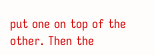put one on top of the other. Then the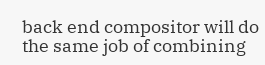back end compositor will do the same job of combining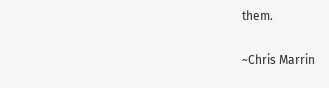them.

~Chris Marrin